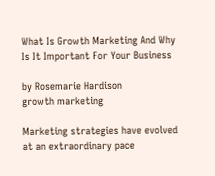What Is Growth Marketing And Why Is It Important For Your Business

by Rosemarie Hardison
growth marketing

Marketing strategies have evolved at an extraordinary pace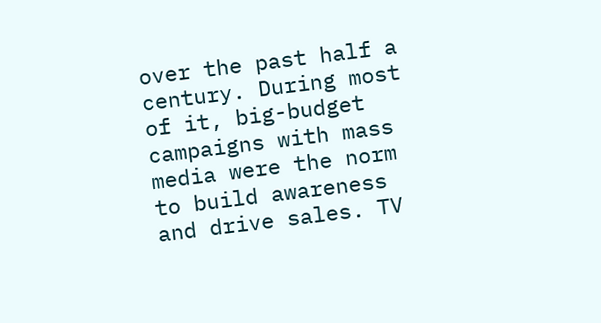over the past half a century. During most of it, big-budget campaigns with mass media were the norm to build awareness and drive sales. TV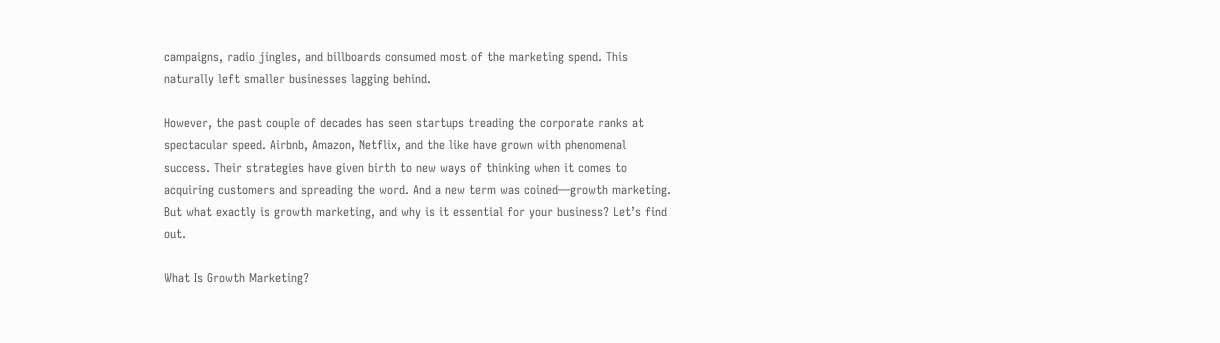campaigns, radio jingles, and billboards consumed most of the marketing spend. This naturally left smaller businesses lagging behind.

However, the past couple of decades has seen startups treading the corporate ranks at spectacular speed. Airbnb, Amazon, Netflix, and the like have grown with phenomenal success. Their strategies have given birth to new ways of thinking when it comes to acquiring customers and spreading the word. And a new term was coined—growth marketing. But what exactly is growth marketing, and why is it essential for your business? Let’s find out.

What Is Growth Marketing?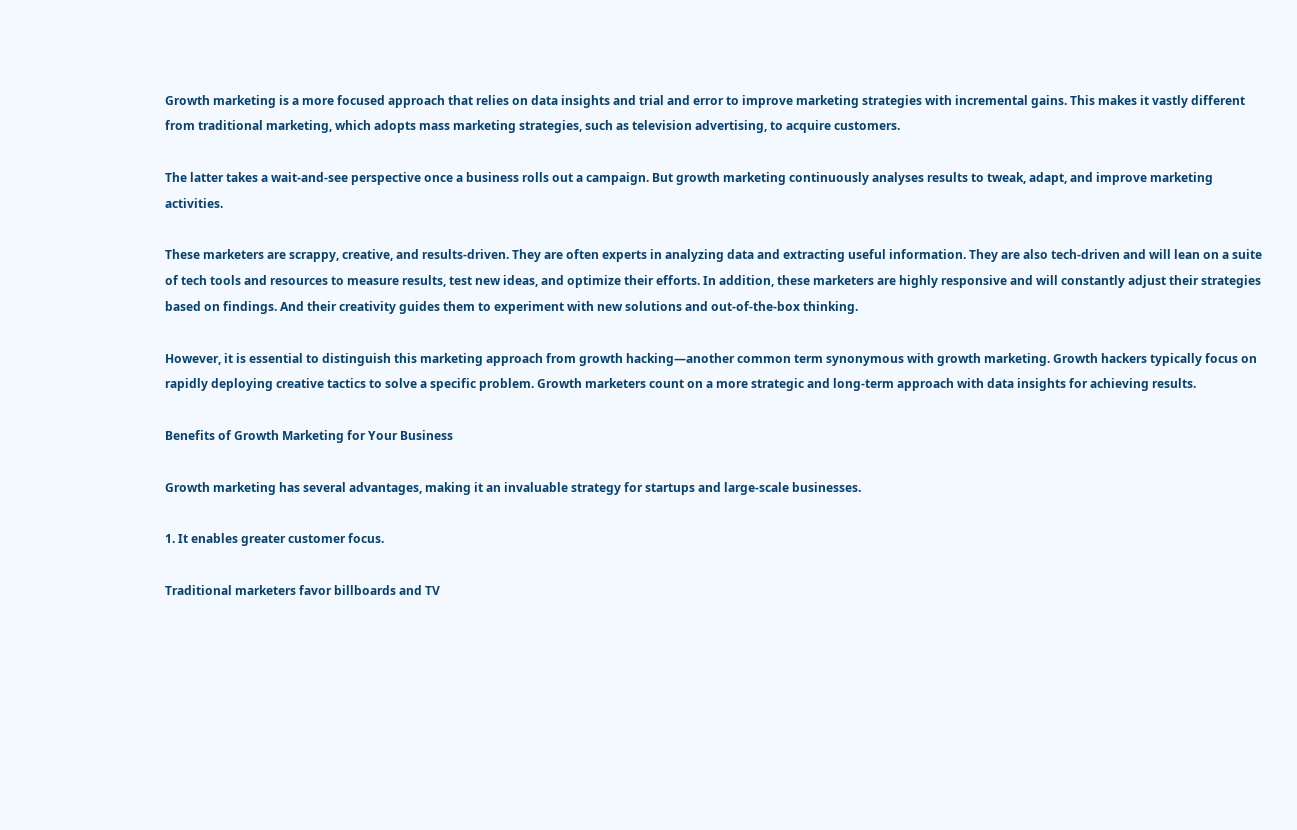Growth marketing is a more focused approach that relies on data insights and trial and error to improve marketing strategies with incremental gains. This makes it vastly different from traditional marketing, which adopts mass marketing strategies, such as television advertising, to acquire customers.

The latter takes a wait-and-see perspective once a business rolls out a campaign. But growth marketing continuously analyses results to tweak, adapt, and improve marketing activities.

These marketers are scrappy, creative, and results-driven. They are often experts in analyzing data and extracting useful information. They are also tech-driven and will lean on a suite of tech tools and resources to measure results, test new ideas, and optimize their efforts. In addition, these marketers are highly responsive and will constantly adjust their strategies based on findings. And their creativity guides them to experiment with new solutions and out-of-the-box thinking.

However, it is essential to distinguish this marketing approach from growth hacking—another common term synonymous with growth marketing. Growth hackers typically focus on rapidly deploying creative tactics to solve a specific problem. Growth marketers count on a more strategic and long-term approach with data insights for achieving results.

Benefits of Growth Marketing for Your Business

Growth marketing has several advantages, making it an invaluable strategy for startups and large-scale businesses.

1. It enables greater customer focus.

Traditional marketers favor billboards and TV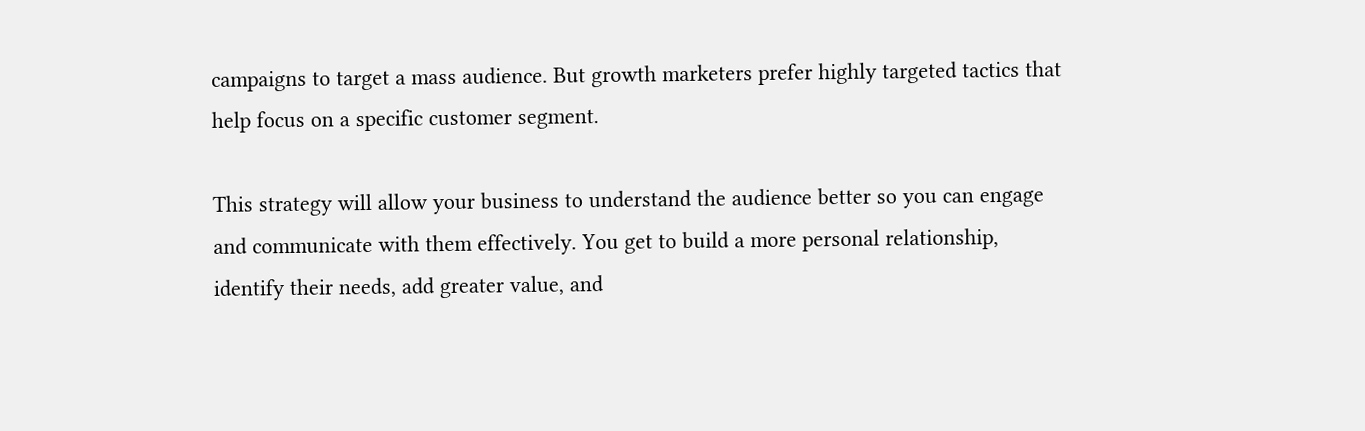campaigns to target a mass audience. But growth marketers prefer highly targeted tactics that help focus on a specific customer segment.

This strategy will allow your business to understand the audience better so you can engage and communicate with them effectively. You get to build a more personal relationship, identify their needs, add greater value, and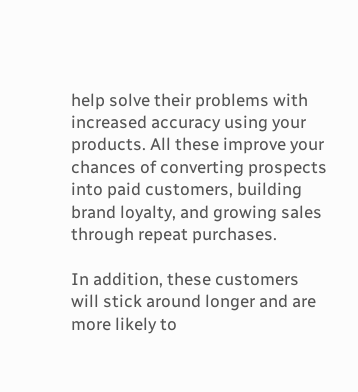help solve their problems with increased accuracy using your products. All these improve your chances of converting prospects into paid customers, building brand loyalty, and growing sales through repeat purchases.

In addition, these customers will stick around longer and are more likely to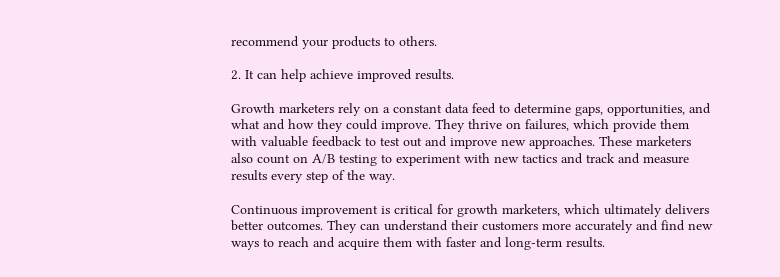recommend your products to others.

2. It can help achieve improved results.

Growth marketers rely on a constant data feed to determine gaps, opportunities, and what and how they could improve. They thrive on failures, which provide them with valuable feedback to test out and improve new approaches. These marketers also count on A/B testing to experiment with new tactics and track and measure results every step of the way.

Continuous improvement is critical for growth marketers, which ultimately delivers better outcomes. They can understand their customers more accurately and find new ways to reach and acquire them with faster and long-term results.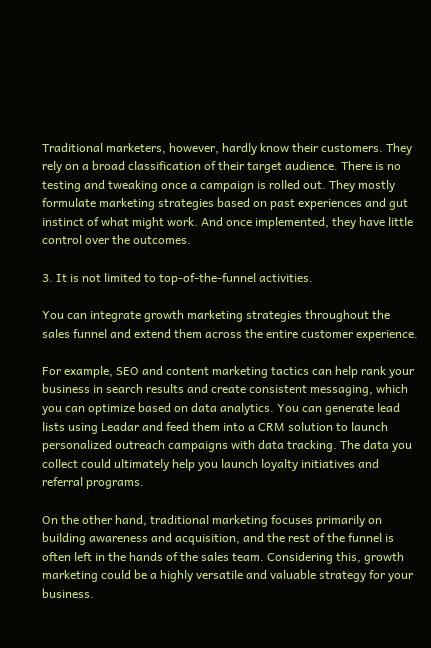Traditional marketers, however, hardly know their customers. They rely on a broad classification of their target audience. There is no testing and tweaking once a campaign is rolled out. They mostly formulate marketing strategies based on past experiences and gut instinct of what might work. And once implemented, they have little control over the outcomes.

3. It is not limited to top-of-the-funnel activities.

You can integrate growth marketing strategies throughout the sales funnel and extend them across the entire customer experience.

For example, SEO and content marketing tactics can help rank your business in search results and create consistent messaging, which you can optimize based on data analytics. You can generate lead lists using Leadar and feed them into a CRM solution to launch personalized outreach campaigns with data tracking. The data you collect could ultimately help you launch loyalty initiatives and referral programs.

On the other hand, traditional marketing focuses primarily on building awareness and acquisition, and the rest of the funnel is often left in the hands of the sales team. Considering this, growth marketing could be a highly versatile and valuable strategy for your business.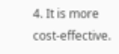4. It is more cost-effective.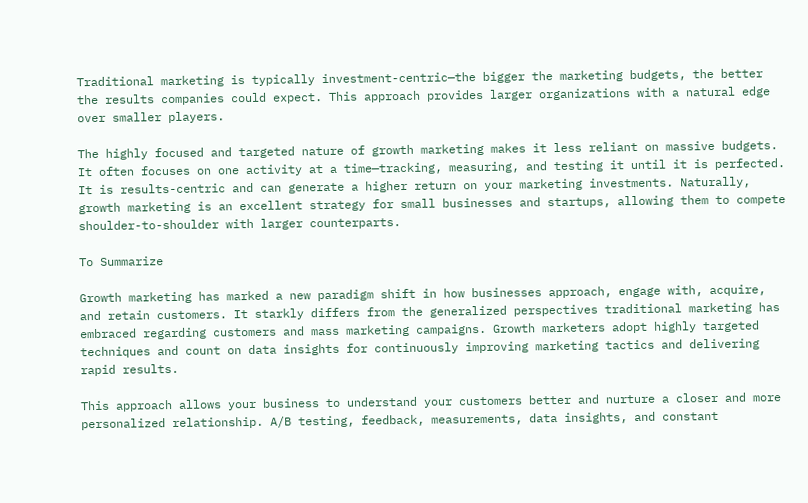Traditional marketing is typically investment-centric—the bigger the marketing budgets, the better the results companies could expect. This approach provides larger organizations with a natural edge over smaller players.

The highly focused and targeted nature of growth marketing makes it less reliant on massive budgets. It often focuses on one activity at a time—tracking, measuring, and testing it until it is perfected. It is results-centric and can generate a higher return on your marketing investments. Naturally, growth marketing is an excellent strategy for small businesses and startups, allowing them to compete shoulder-to-shoulder with larger counterparts.

To Summarize

Growth marketing has marked a new paradigm shift in how businesses approach, engage with, acquire, and retain customers. It starkly differs from the generalized perspectives traditional marketing has embraced regarding customers and mass marketing campaigns. Growth marketers adopt highly targeted techniques and count on data insights for continuously improving marketing tactics and delivering rapid results.

This approach allows your business to understand your customers better and nurture a closer and more personalized relationship. A/B testing, feedback, measurements, data insights, and constant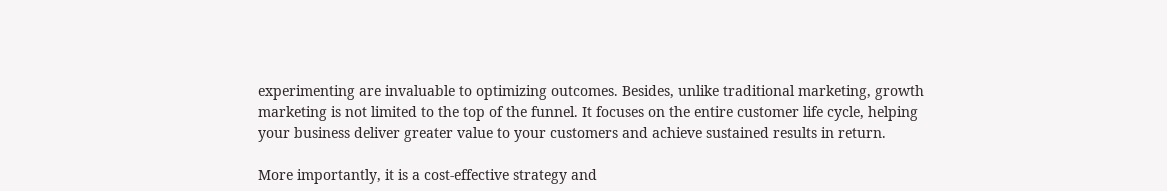experimenting are invaluable to optimizing outcomes. Besides, unlike traditional marketing, growth marketing is not limited to the top of the funnel. It focuses on the entire customer life cycle, helping your business deliver greater value to your customers and achieve sustained results in return.

More importantly, it is a cost-effective strategy and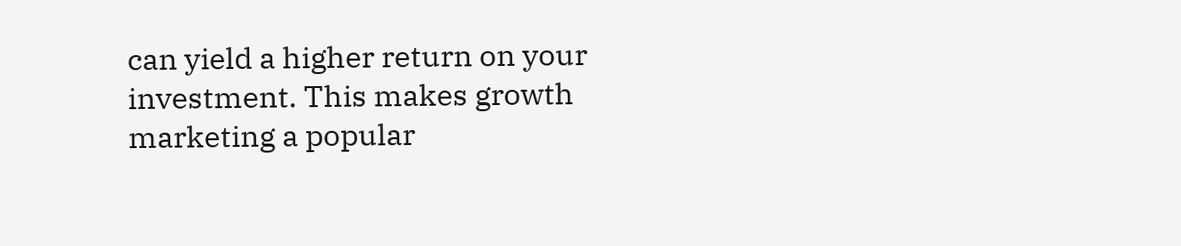can yield a higher return on your investment. This makes growth marketing a popular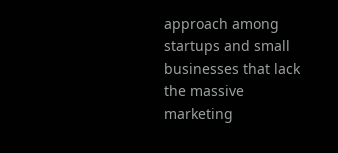approach among startups and small businesses that lack the massive marketing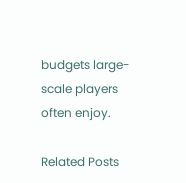budgets large-scale players often enjoy.

Related Posts